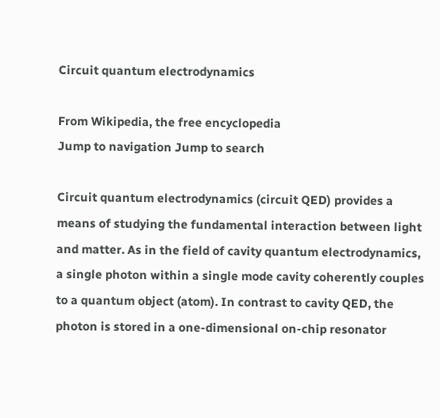Circuit quantum electrodynamics

From Wikipedia, the free encyclopedia
Jump to navigation Jump to search

Circuit quantum electrodynamics (circuit QED) provides a means of studying the fundamental interaction between light and matter. As in the field of cavity quantum electrodynamics, a single photon within a single mode cavity coherently couples to a quantum object (atom). In contrast to cavity QED, the photon is stored in a one-dimensional on-chip resonator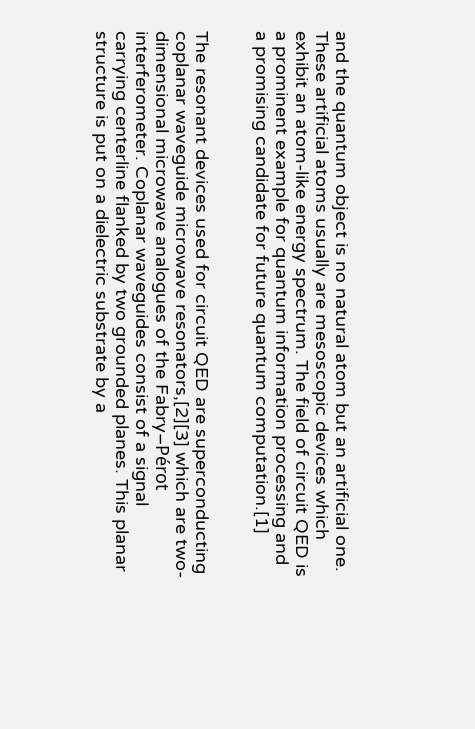and the quantum object is no natural atom but an artificial one. These artificial atoms usually are mesoscopic devices which exhibit an atom-like energy spectrum. The field of circuit QED is a prominent example for quantum information processing and a promising candidate for future quantum computation.[1]


The resonant devices used for circuit QED are superconducting coplanar waveguide microwave resonators,[2][3] which are two-dimensional microwave analogues of the Fabry–Pérot interferometer. Coplanar waveguides consist of a signal carrying centerline flanked by two grounded planes. This planar structure is put on a dielectric substrate by a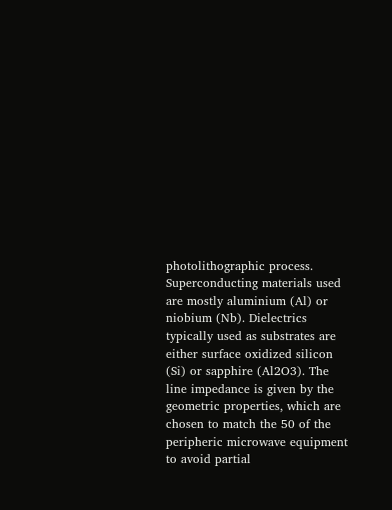photolithographic process. Superconducting materials used are mostly aluminium (Al) or niobium (Nb). Dielectrics typically used as substrates are either surface oxidized silicon (Si) or sapphire (Al2O3). The line impedance is given by the geometric properties, which are chosen to match the 50 of the peripheric microwave equipment to avoid partial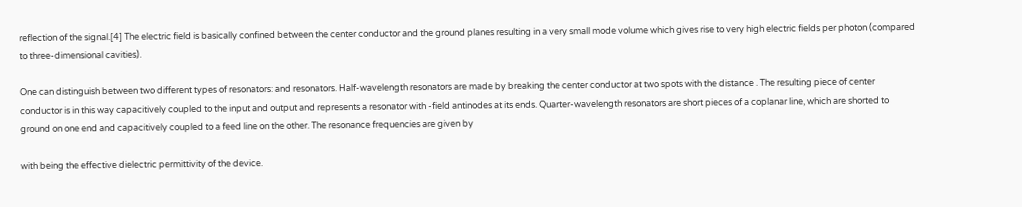reflection of the signal.[4] The electric field is basically confined between the center conductor and the ground planes resulting in a very small mode volume which gives rise to very high electric fields per photon (compared to three-dimensional cavities).

One can distinguish between two different types of resonators: and resonators. Half-wavelength resonators are made by breaking the center conductor at two spots with the distance . The resulting piece of center conductor is in this way capacitively coupled to the input and output and represents a resonator with -field antinodes at its ends. Quarter-wavelength resonators are short pieces of a coplanar line, which are shorted to ground on one end and capacitively coupled to a feed line on the other. The resonance frequencies are given by

with being the effective dielectric permittivity of the device.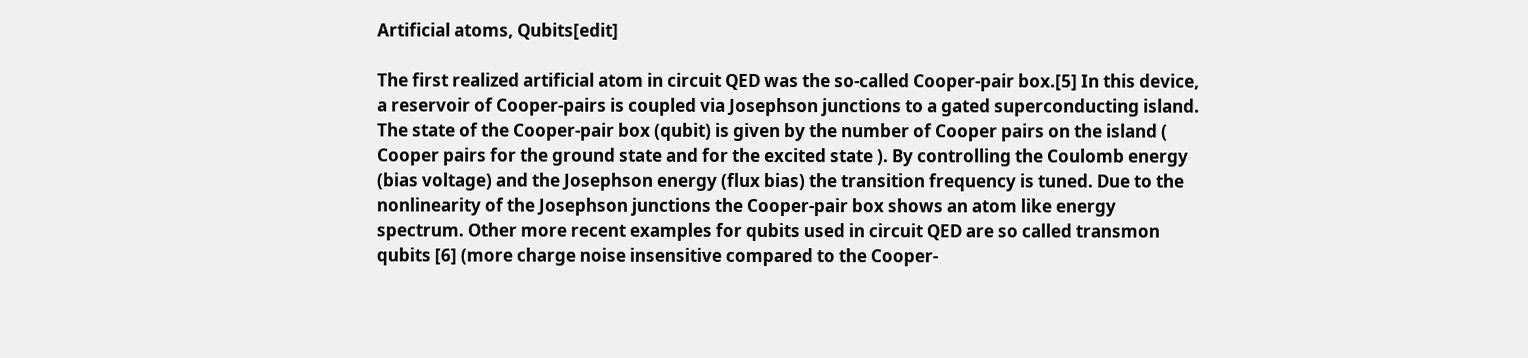Artificial atoms, Qubits[edit]

The first realized artificial atom in circuit QED was the so-called Cooper-pair box.[5] In this device, a reservoir of Cooper-pairs is coupled via Josephson junctions to a gated superconducting island. The state of the Cooper-pair box (qubit) is given by the number of Cooper pairs on the island ( Cooper pairs for the ground state and for the excited state ). By controlling the Coulomb energy (bias voltage) and the Josephson energy (flux bias) the transition frequency is tuned. Due to the nonlinearity of the Josephson junctions the Cooper-pair box shows an atom like energy spectrum. Other more recent examples for qubits used in circuit QED are so called transmon qubits [6] (more charge noise insensitive compared to the Cooper-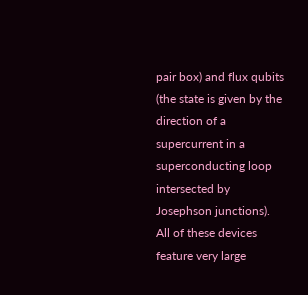pair box) and flux qubits (the state is given by the direction of a supercurrent in a superconducting loop intersected by Josephson junctions). All of these devices feature very large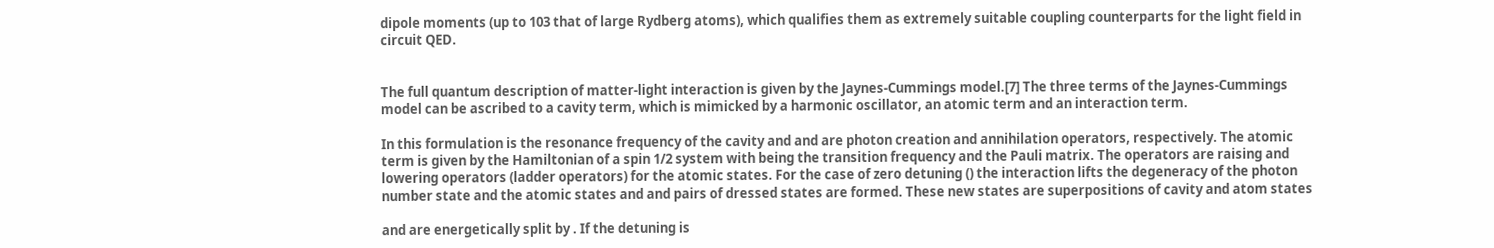dipole moments (up to 103 that of large Rydberg atoms), which qualifies them as extremely suitable coupling counterparts for the light field in circuit QED.


The full quantum description of matter-light interaction is given by the Jaynes-Cummings model.[7] The three terms of the Jaynes-Cummings model can be ascribed to a cavity term, which is mimicked by a harmonic oscillator, an atomic term and an interaction term.

In this formulation is the resonance frequency of the cavity and and are photon creation and annihilation operators, respectively. The atomic term is given by the Hamiltonian of a spin 1/2 system with being the transition frequency and the Pauli matrix. The operators are raising and lowering operators (ladder operators) for the atomic states. For the case of zero detuning () the interaction lifts the degeneracy of the photon number state and the atomic states and and pairs of dressed states are formed. These new states are superpositions of cavity and atom states

and are energetically split by . If the detuning is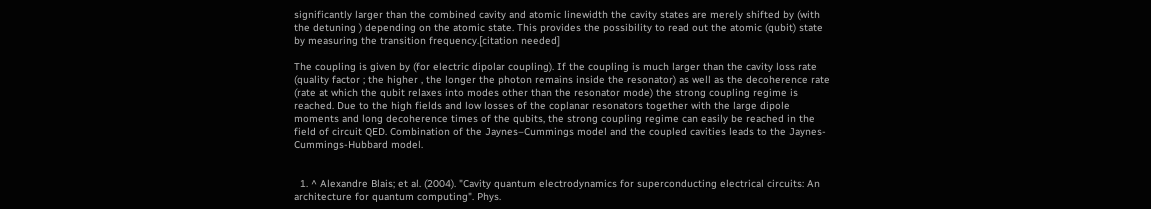significantly larger than the combined cavity and atomic linewidth the cavity states are merely shifted by (with the detuning ) depending on the atomic state. This provides the possibility to read out the atomic (qubit) state by measuring the transition frequency.[citation needed]

The coupling is given by (for electric dipolar coupling). If the coupling is much larger than the cavity loss rate (quality factor ; the higher , the longer the photon remains inside the resonator) as well as the decoherence rate (rate at which the qubit relaxes into modes other than the resonator mode) the strong coupling regime is reached. Due to the high fields and low losses of the coplanar resonators together with the large dipole moments and long decoherence times of the qubits, the strong coupling regime can easily be reached in the field of circuit QED. Combination of the Jaynes–Cummings model and the coupled cavities leads to the Jaynes-Cummings-Hubbard model.


  1. ^ Alexandre Blais; et al. (2004). "Cavity quantum electrodynamics for superconducting electrical circuits: An architecture for quantum computing". Phys.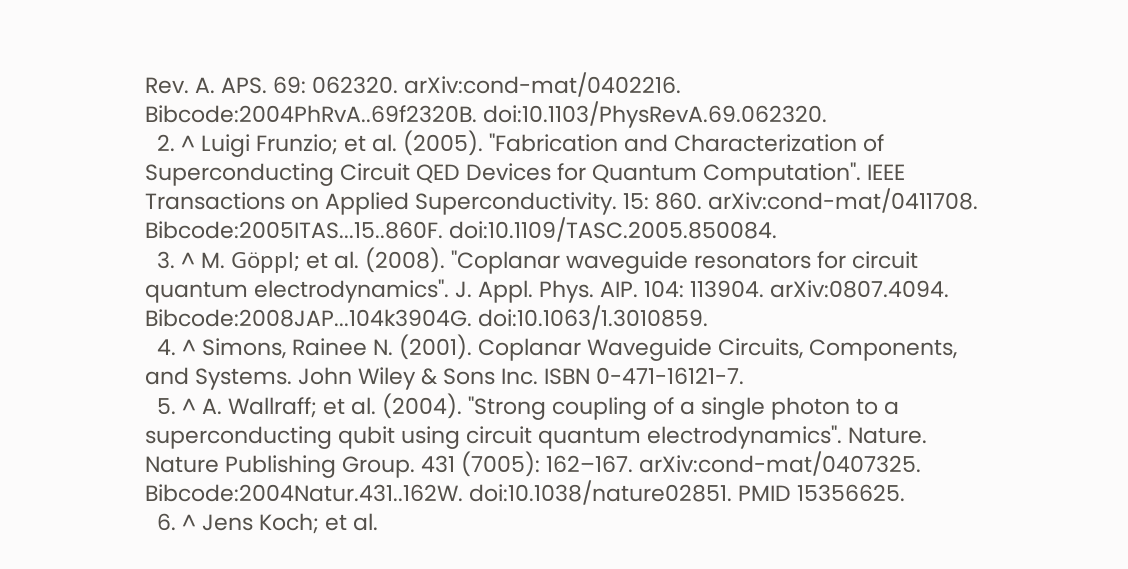Rev. A. APS. 69: 062320. arXiv:cond-mat/0402216. Bibcode:2004PhRvA..69f2320B. doi:10.1103/PhysRevA.69.062320.
  2. ^ Luigi Frunzio; et al. (2005). "Fabrication and Characterization of Superconducting Circuit QED Devices for Quantum Computation". IEEE Transactions on Applied Superconductivity. 15: 860. arXiv:cond-mat/0411708. Bibcode:2005ITAS...15..860F. doi:10.1109/TASC.2005.850084.
  3. ^ M. Göppl; et al. (2008). "Coplanar waveguide resonators for circuit quantum electrodynamics". J. Appl. Phys. AIP. 104: 113904. arXiv:0807.4094. Bibcode:2008JAP...104k3904G. doi:10.1063/1.3010859.
  4. ^ Simons, Rainee N. (2001). Coplanar Waveguide Circuits, Components, and Systems. John Wiley & Sons Inc. ISBN 0-471-16121-7.
  5. ^ A. Wallraff; et al. (2004). "Strong coupling of a single photon to a superconducting qubit using circuit quantum electrodynamics". Nature. Nature Publishing Group. 431 (7005): 162–167. arXiv:cond-mat/0407325. Bibcode:2004Natur.431..162W. doi:10.1038/nature02851. PMID 15356625.
  6. ^ Jens Koch; et al.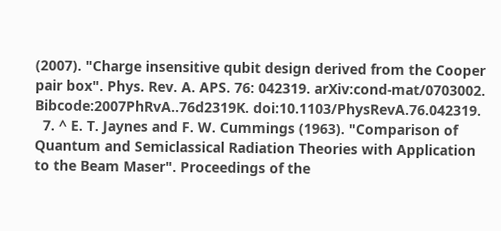(2007). "Charge insensitive qubit design derived from the Cooper pair box". Phys. Rev. A. APS. 76: 042319. arXiv:cond-mat/0703002. Bibcode:2007PhRvA..76d2319K. doi:10.1103/PhysRevA.76.042319.
  7. ^ E. T. Jaynes and F. W. Cummings (1963). "Comparison of Quantum and Semiclassical Radiation Theories with Application to the Beam Maser". Proceedings of the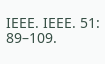IEEE. IEEE. 51: 89–109.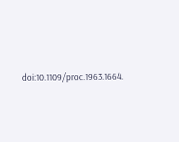doi:10.1109/proc.1963.1664.